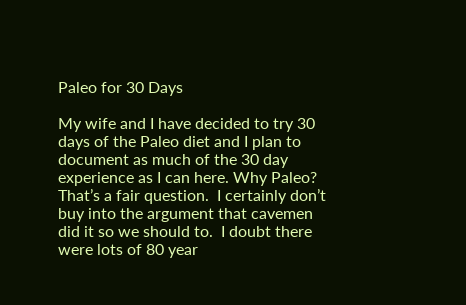Paleo for 30 Days

My wife and I have decided to try 30 days of the Paleo diet and I plan to document as much of the 30 day experience as I can here. Why Paleo?  That’s a fair question.  I certainly don’t buy into the argument that cavemen did it so we should to.  I doubt there were lots of 80 year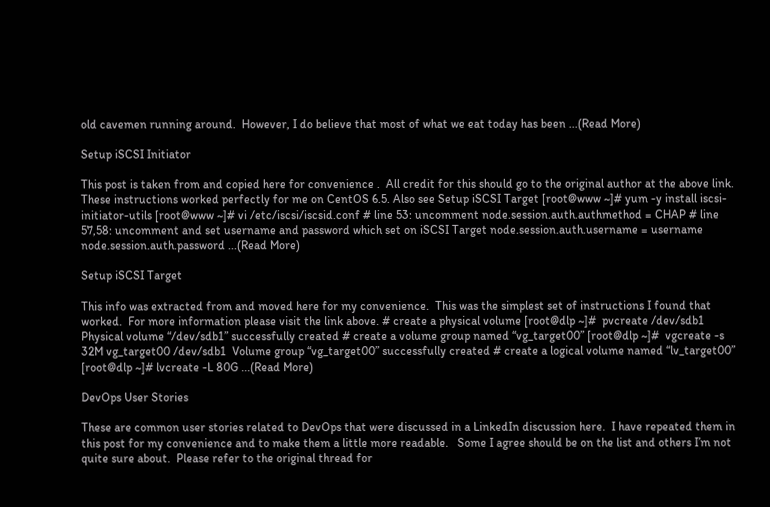old cavemen running around.  However, I do believe that most of what we eat today has been ...(Read More)

Setup iSCSI Initiator

This post is taken from and copied here for convenience .  All credit for this should go to the original author at the above link.  These instructions worked perfectly for me on CentOS 6.5. Also see Setup iSCSI Target [root@www ~]# yum -y install iscsi-initiator-utils [root@www ~]# vi /etc/iscsi/iscsid.conf # line 53: uncomment node.session.auth.authmethod = CHAP # line 57,58: uncomment and set username and password which set on iSCSI Target node.session.auth.username = username node.session.auth.password ...(Read More)

Setup iSCSI Target

This info was extracted from and moved here for my convenience.  This was the simplest set of instructions I found that worked.  For more information please visit the link above. # create a physical volume [root@dlp ~]#  pvcreate /dev/sdb1  Physical volume “/dev/sdb1” successfully created # create a volume group named “vg_target00” [root@dlp ~]#  vgcreate -s 32M vg_target00 /dev/sdb1  Volume group “vg_target00” successfully created # create a logical volume named “lv_target00” [root@dlp ~]# lvcreate -L 80G ...(Read More)

DevOps User Stories

These are common user stories related to DevOps that were discussed in a LinkedIn discussion here.  I have repeated them in this post for my convenience and to make them a little more readable.   Some I agree should be on the list and others I’m not quite sure about.  Please refer to the original thread for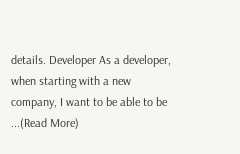details. Developer As a developer, when starting with a new company, I want to be able to be ...(Read More)